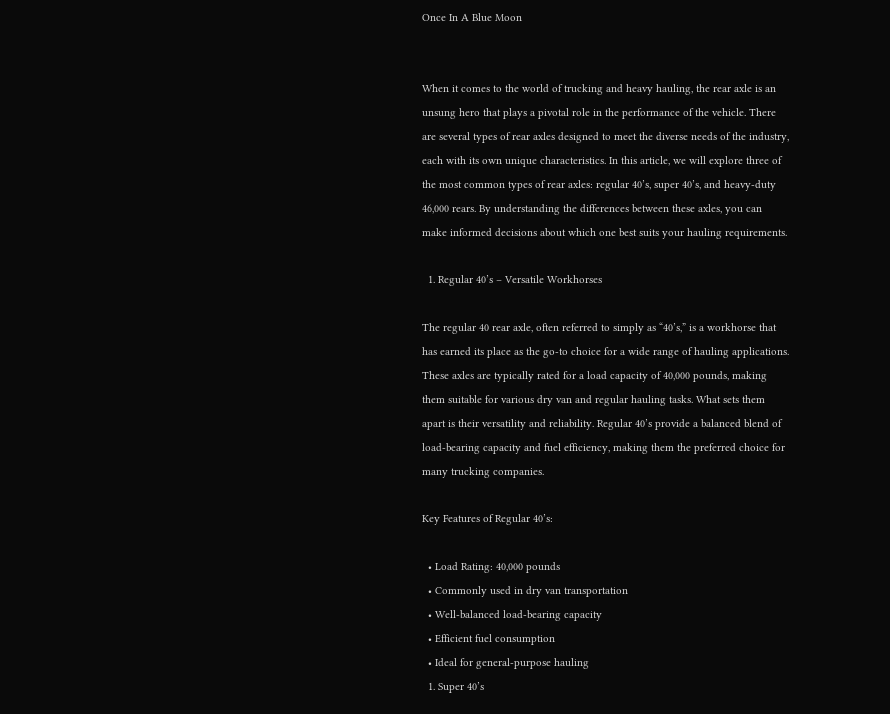Once In A Blue Moon


When it comes to the world of trucking and heavy hauling, the rear axle is an unsung hero that plays a pivotal role in the performance of the vehicle. There are several types of rear axles designed to meet the diverse needs of the industry, each with its own unique characteristics. In this article, we will explore three of the most common types of rear axles: regular 40’s, super 40’s, and heavy-duty 46,000 rears. By understanding the differences between these axles, you can make informed decisions about which one best suits your hauling requirements.

  1. Regular 40’s – Versatile Workhorses

The regular 40 rear axle, often referred to simply as “40’s,” is a workhorse that has earned its place as the go-to choice for a wide range of hauling applications. These axles are typically rated for a load capacity of 40,000 pounds, making them suitable for various dry van and regular hauling tasks. What sets them apart is their versatility and reliability. Regular 40’s provide a balanced blend of load-bearing capacity and fuel efficiency, making them the preferred choice for many trucking companies.

Key Features of Regular 40’s:

  • Load Rating: 40,000 pounds
  • Commonly used in dry van transportation
  • Well-balanced load-bearing capacity
  • Efficient fuel consumption
  • Ideal for general-purpose hauling
  1. Super 40’s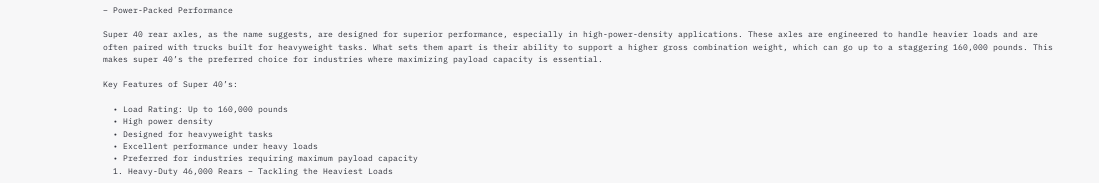– Power-Packed Performance

Super 40 rear axles, as the name suggests, are designed for superior performance, especially in high-power-density applications. These axles are engineered to handle heavier loads and are often paired with trucks built for heavyweight tasks. What sets them apart is their ability to support a higher gross combination weight, which can go up to a staggering 160,000 pounds. This makes super 40’s the preferred choice for industries where maximizing payload capacity is essential.

Key Features of Super 40’s:

  • Load Rating: Up to 160,000 pounds
  • High power density
  • Designed for heavyweight tasks
  • Excellent performance under heavy loads
  • Preferred for industries requiring maximum payload capacity
  1. Heavy-Duty 46,000 Rears – Tackling the Heaviest Loads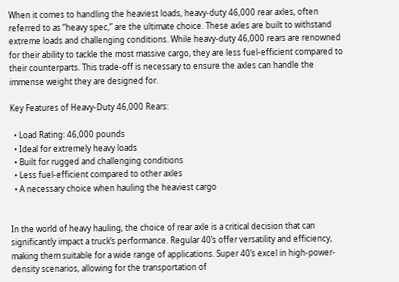When it comes to handling the heaviest loads, heavy-duty 46,000 rear axles, often referred to as “heavy spec,” are the ultimate choice. These axles are built to withstand extreme loads and challenging conditions. While heavy-duty 46,000 rears are renowned for their ability to tackle the most massive cargo, they are less fuel-efficient compared to their counterparts. This trade-off is necessary to ensure the axles can handle the immense weight they are designed for.

Key Features of Heavy-Duty 46,000 Rears:

  • Load Rating: 46,000 pounds
  • Ideal for extremely heavy loads
  • Built for rugged and challenging conditions
  • Less fuel-efficient compared to other axles
  • A necessary choice when hauling the heaviest cargo


In the world of heavy hauling, the choice of rear axle is a critical decision that can significantly impact a truck’s performance. Regular 40’s offer versatility and efficiency, making them suitable for a wide range of applications. Super 40’s excel in high-power-density scenarios, allowing for the transportation of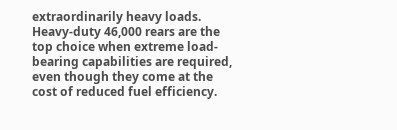extraordinarily heavy loads. Heavy-duty 46,000 rears are the top choice when extreme load-bearing capabilities are required, even though they come at the cost of reduced fuel efficiency.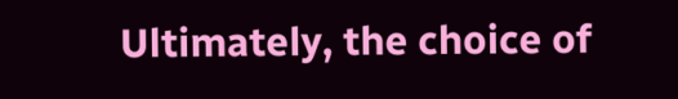Ultimately, the choice of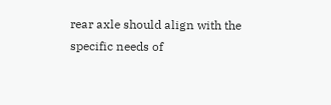rear axle should align with the specific needs of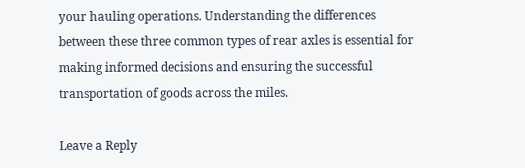your hauling operations. Understanding the differences between these three common types of rear axles is essential for making informed decisions and ensuring the successful transportation of goods across the miles.

Leave a Reply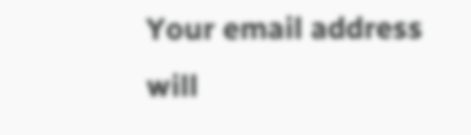Your email address will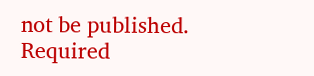not be published. Required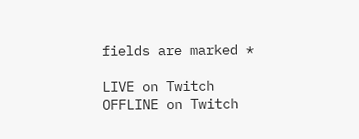fields are marked *

LIVE on Twitch OFFLINE on Twitch